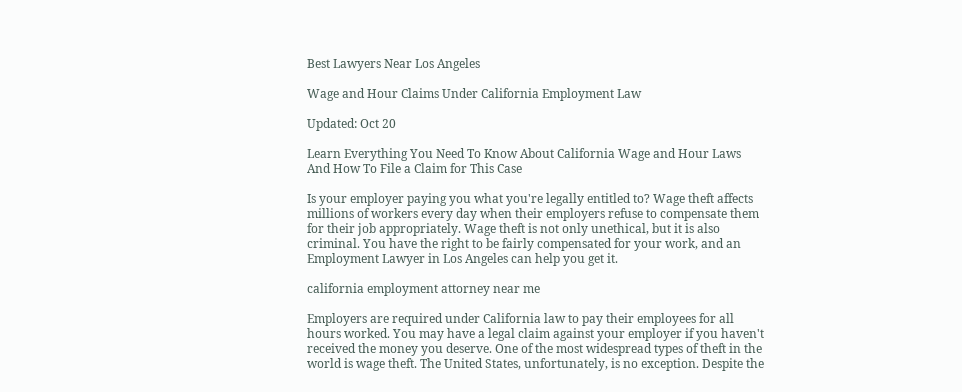Best Lawyers Near Los Angeles

Wage and Hour Claims Under California Employment Law

Updated: Oct 20

Learn Everything You Need To Know About California Wage and Hour Laws And How To File a Claim for This Case

Is your employer paying you what you're legally entitled to? Wage theft affects millions of workers every day when their employers refuse to compensate them for their job appropriately. Wage theft is not only unethical, but it is also criminal. You have the right to be fairly compensated for your work, and an Employment Lawyer in Los Angeles can help you get it.

california employment attorney near me

Employers are required under California law to pay their employees for all hours worked. You may have a legal claim against your employer if you haven't received the money you deserve. One of the most widespread types of theft in the world is wage theft. The United States, unfortunately, is no exception. Despite the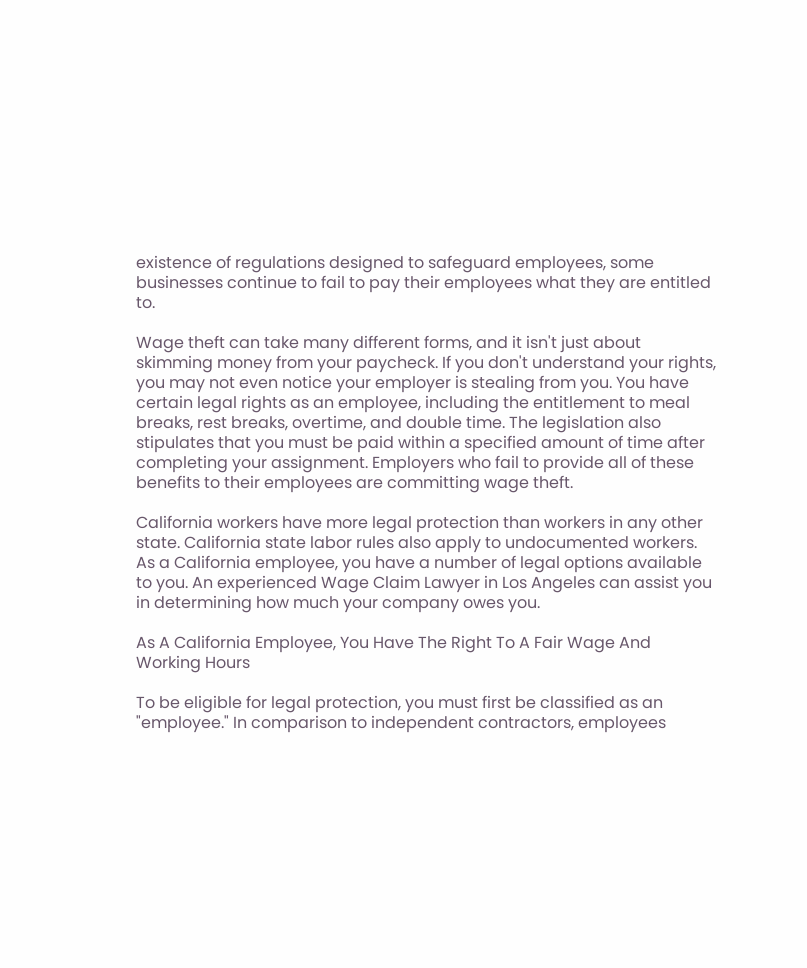existence of regulations designed to safeguard employees, some businesses continue to fail to pay their employees what they are entitled to.

Wage theft can take many different forms, and it isn't just about skimming money from your paycheck. If you don't understand your rights, you may not even notice your employer is stealing from you. You have certain legal rights as an employee, including the entitlement to meal breaks, rest breaks, overtime, and double time. The legislation also stipulates that you must be paid within a specified amount of time after completing your assignment. Employers who fail to provide all of these benefits to their employees are committing wage theft.

California workers have more legal protection than workers in any other state. California state labor rules also apply to undocumented workers. As a California employee, you have a number of legal options available to you. An experienced Wage Claim Lawyer in Los Angeles can assist you in determining how much your company owes you.

As A California Employee, You Have The Right To A Fair Wage And Working Hours

To be eligible for legal protection, you must first be classified as an "employee." In comparison to independent contractors, employees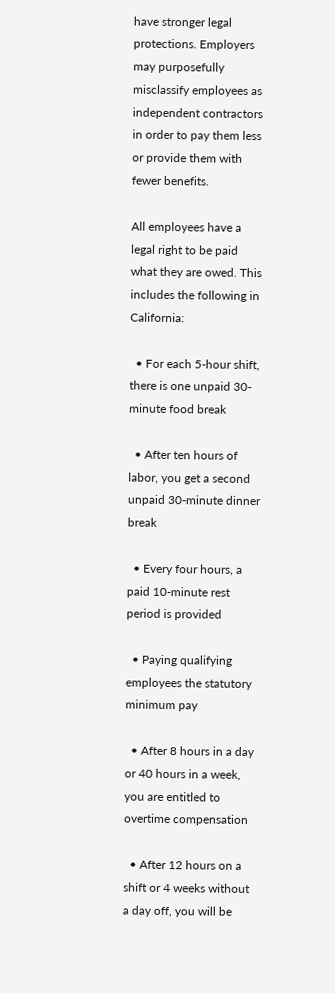have stronger legal protections. Employers may purposefully misclassify employees as independent contractors in order to pay them less or provide them with fewer benefits.

All employees have a legal right to be paid what they are owed. This includes the following in California:

  • For each 5-hour shift, there is one unpaid 30-minute food break

  • After ten hours of labor, you get a second unpaid 30-minute dinner break

  • Every four hours, a paid 10-minute rest period is provided

  • Paying qualifying employees the statutory minimum pay

  • After 8 hours in a day or 40 hours in a week, you are entitled to overtime compensation

  • After 12 hours on a shift or 4 weeks without a day off, you will be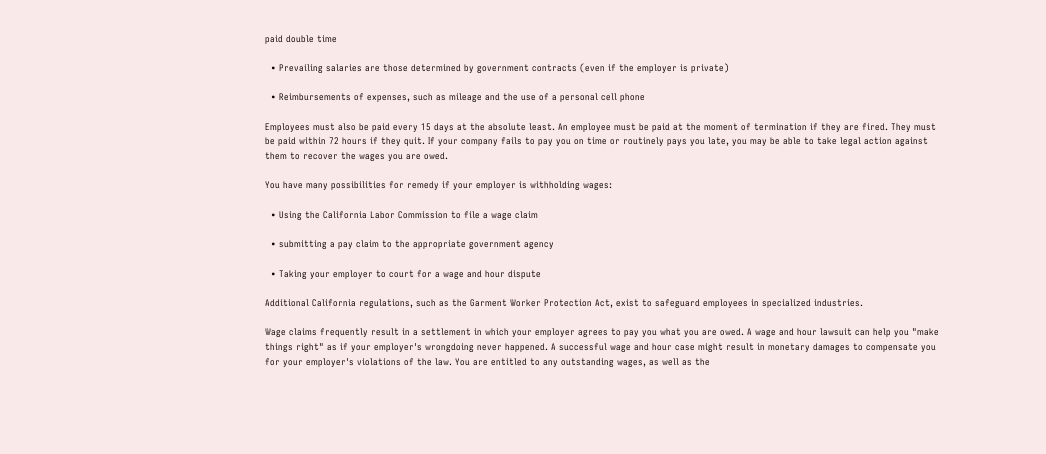paid double time

  • Prevailing salaries are those determined by government contracts (even if the employer is private)

  • Reimbursements of expenses, such as mileage and the use of a personal cell phone

Employees must also be paid every 15 days at the absolute least. An employee must be paid at the moment of termination if they are fired. They must be paid within 72 hours if they quit. If your company fails to pay you on time or routinely pays you late, you may be able to take legal action against them to recover the wages you are owed.

You have many possibilities for remedy if your employer is withholding wages:

  • Using the California Labor Commission to file a wage claim

  • submitting a pay claim to the appropriate government agency

  • Taking your employer to court for a wage and hour dispute

Additional California regulations, such as the Garment Worker Protection Act, exist to safeguard employees in specialized industries.

Wage claims frequently result in a settlement in which your employer agrees to pay you what you are owed. A wage and hour lawsuit can help you "make things right" as if your employer's wrongdoing never happened. A successful wage and hour case might result in monetary damages to compensate you for your employer's violations of the law. You are entitled to any outstanding wages, as well as the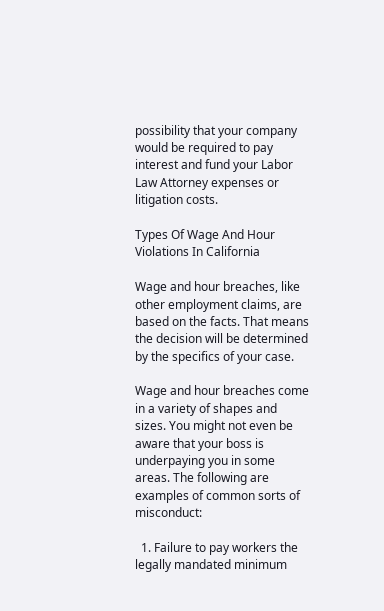possibility that your company would be required to pay interest and fund your Labor Law Attorney expenses or litigation costs.

Types Of Wage And Hour Violations In California

Wage and hour breaches, like other employment claims, are based on the facts. That means the decision will be determined by the specifics of your case.

Wage and hour breaches come in a variety of shapes and sizes. You might not even be aware that your boss is underpaying you in some areas. The following are examples of common sorts of misconduct:

  1. Failure to pay workers the legally mandated minimum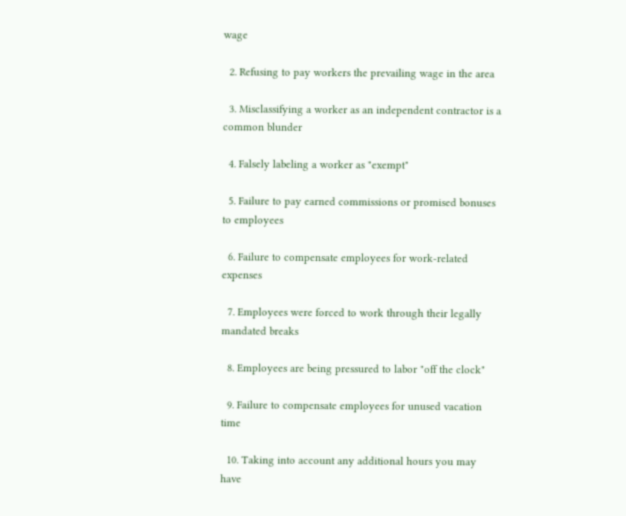wage

  2. Refusing to pay workers the prevailing wage in the area

  3. Misclassifying a worker as an independent contractor is a common blunder

  4. Falsely labeling a worker as "exempt"

  5. Failure to pay earned commissions or promised bonuses to employees

  6. Failure to compensate employees for work-related expenses

  7. Employees were forced to work through their legally mandated breaks

  8. Employees are being pressured to labor "off the clock"

  9. Failure to compensate employees for unused vacation time

  10. Taking into account any additional hours you may have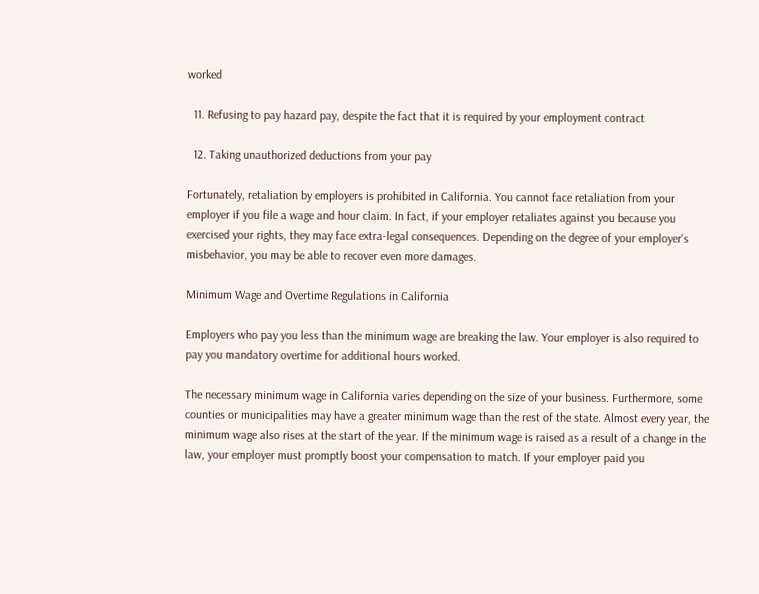worked

  11. Refusing to pay hazard pay, despite the fact that it is required by your employment contract

  12. Taking unauthorized deductions from your pay

Fortunately, retaliation by employers is prohibited in California. You cannot face retaliation from your employer if you file a wage and hour claim. In fact, if your employer retaliates against you because you exercised your rights, they may face extra-legal consequences. Depending on the degree of your employer's misbehavior, you may be able to recover even more damages.

Minimum Wage and Overtime Regulations in California

Employers who pay you less than the minimum wage are breaking the law. Your employer is also required to pay you mandatory overtime for additional hours worked.

The necessary minimum wage in California varies depending on the size of your business. Furthermore, some counties or municipalities may have a greater minimum wage than the rest of the state. Almost every year, the minimum wage also rises at the start of the year. If the minimum wage is raised as a result of a change in the law, your employer must promptly boost your compensation to match. If your employer paid you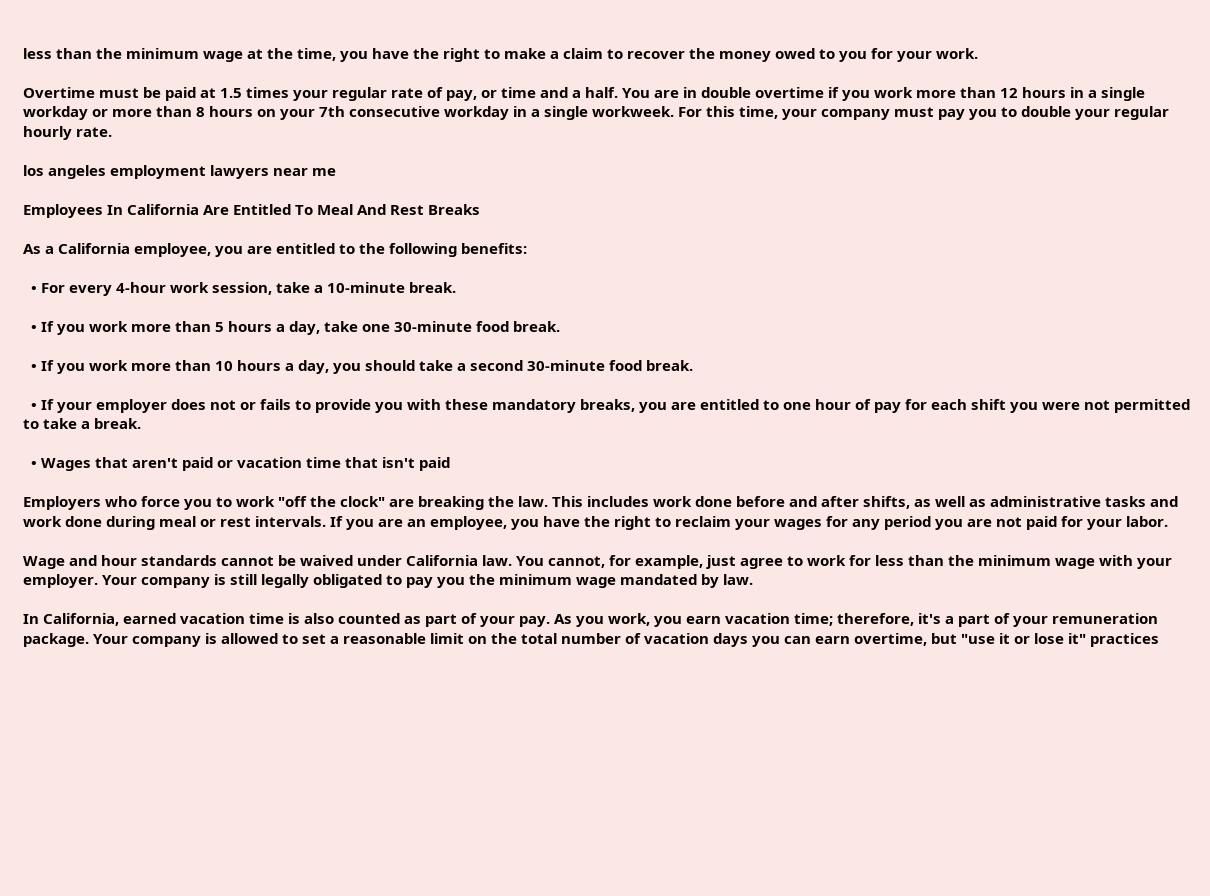less than the minimum wage at the time, you have the right to make a claim to recover the money owed to you for your work.

Overtime must be paid at 1.5 times your regular rate of pay, or time and a half. You are in double overtime if you work more than 12 hours in a single workday or more than 8 hours on your 7th consecutive workday in a single workweek. For this time, your company must pay you to double your regular hourly rate.

los angeles employment lawyers near me

Employees In California Are Entitled To Meal And Rest Breaks

As a California employee, you are entitled to the following benefits:

  • For every 4-hour work session, take a 10-minute break.

  • If you work more than 5 hours a day, take one 30-minute food break.

  • If you work more than 10 hours a day, you should take a second 30-minute food break.

  • If your employer does not or fails to provide you with these mandatory breaks, you are entitled to one hour of pay for each shift you were not permitted to take a break.

  • Wages that aren't paid or vacation time that isn't paid

Employers who force you to work "off the clock" are breaking the law. This includes work done before and after shifts, as well as administrative tasks and work done during meal or rest intervals. If you are an employee, you have the right to reclaim your wages for any period you are not paid for your labor.

Wage and hour standards cannot be waived under California law. You cannot, for example, just agree to work for less than the minimum wage with your employer. Your company is still legally obligated to pay you the minimum wage mandated by law.

In California, earned vacation time is also counted as part of your pay. As you work, you earn vacation time; therefore, it's a part of your remuneration package. Your company is allowed to set a reasonable limit on the total number of vacation days you can earn overtime, but "use it or lose it" practices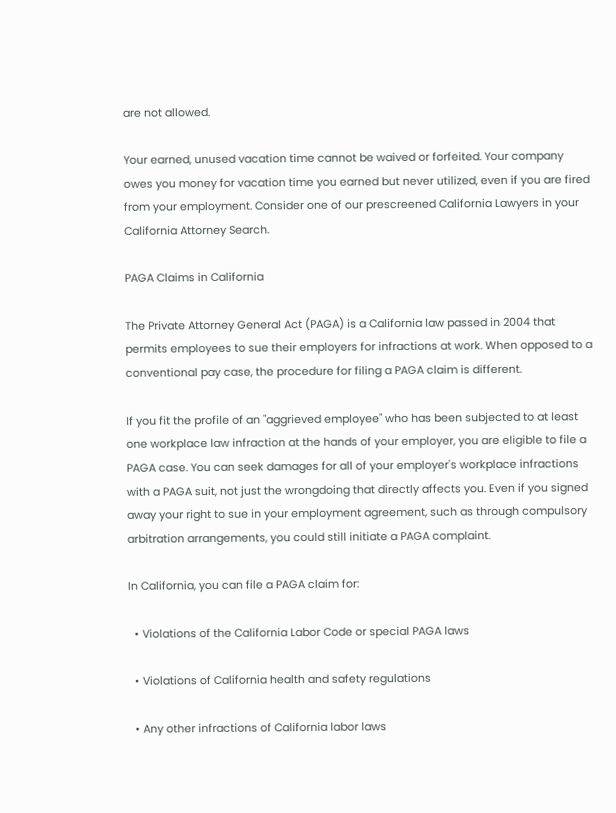are not allowed.

Your earned, unused vacation time cannot be waived or forfeited. Your company owes you money for vacation time you earned but never utilized, even if you are fired from your employment. Consider one of our prescreened California Lawyers in your California Attorney Search.

PAGA Claims in California

The Private Attorney General Act (PAGA) is a California law passed in 2004 that permits employees to sue their employers for infractions at work. When opposed to a conventional pay case, the procedure for filing a PAGA claim is different.

If you fit the profile of an "aggrieved employee" who has been subjected to at least one workplace law infraction at the hands of your employer, you are eligible to file a PAGA case. You can seek damages for all of your employer's workplace infractions with a PAGA suit, not just the wrongdoing that directly affects you. Even if you signed away your right to sue in your employment agreement, such as through compulsory arbitration arrangements, you could still initiate a PAGA complaint.

In California, you can file a PAGA claim for:

  • Violations of the California Labor Code or special PAGA laws

  • Violations of California health and safety regulations

  • Any other infractions of California labor laws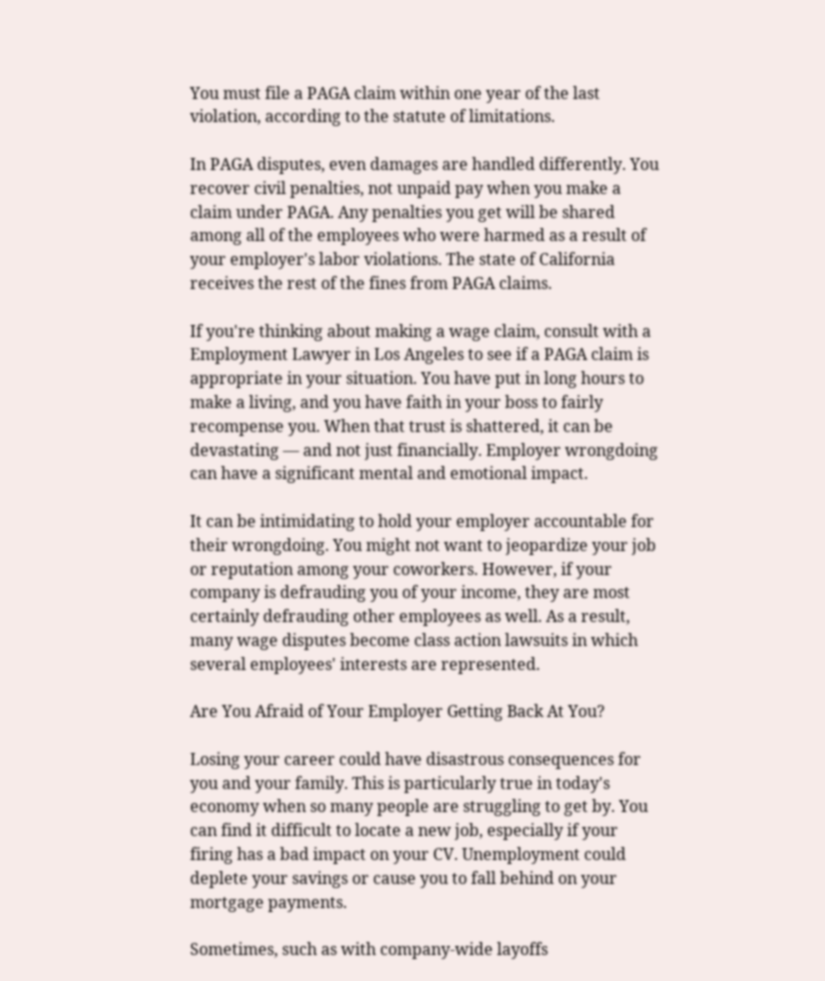You must file a PAGA claim within one year of the last violation, according to the statute of limitations.

In PAGA disputes, even damages are handled differently. You recover civil penalties, not unpaid pay when you make a claim under PAGA. Any penalties you get will be shared among all of the employees who were harmed as a result of your employer's labor violations. The state of California receives the rest of the fines from PAGA claims.

If you're thinking about making a wage claim, consult with a Employment Lawyer in Los Angeles to see if a PAGA claim is appropriate in your situation. You have put in long hours to make a living, and you have faith in your boss to fairly recompense you. When that trust is shattered, it can be devastating — and not just financially. Employer wrongdoing can have a significant mental and emotional impact.

It can be intimidating to hold your employer accountable for their wrongdoing. You might not want to jeopardize your job or reputation among your coworkers. However, if your company is defrauding you of your income, they are most certainly defrauding other employees as well. As a result, many wage disputes become class action lawsuits in which several employees' interests are represented.

Are You Afraid of Your Employer Getting Back At You?

Losing your career could have disastrous consequences for you and your family. This is particularly true in today's economy when so many people are struggling to get by. You can find it difficult to locate a new job, especially if your firing has a bad impact on your CV. Unemployment could deplete your savings or cause you to fall behind on your mortgage payments.

Sometimes, such as with company-wide layoffs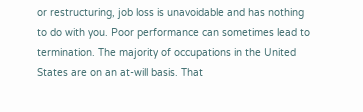or restructuring, job loss is unavoidable and has nothing to do with you. Poor performance can sometimes lead to termination. The majority of occupations in the United States are on an at-will basis. That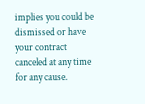implies you could be dismissed or have your contract canceled at any time for any cause.